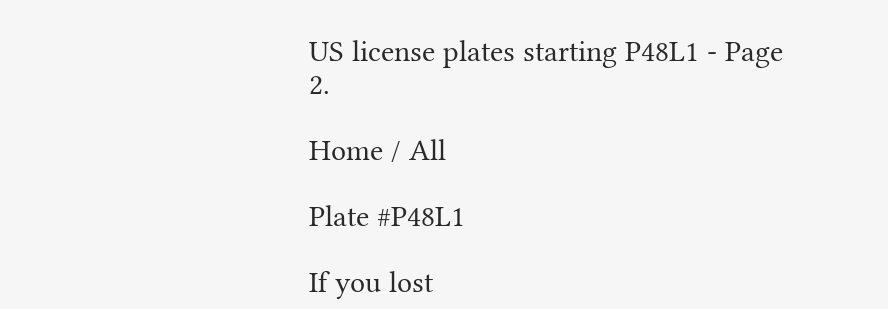US license plates starting P48L1 - Page 2.

Home / All

Plate #P48L1

If you lost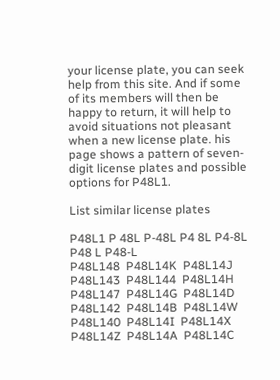your license plate, you can seek help from this site. And if some of its members will then be happy to return, it will help to avoid situations not pleasant when a new license plate. his page shows a pattern of seven-digit license plates and possible options for P48L1.

List similar license plates

P48L1 P 48L P-48L P4 8L P4-8L P48 L P48-L
P48L148  P48L14K  P48L14J  P48L143  P48L144  P48L14H  P48L147  P48L14G  P48L14D  P48L142  P48L14B  P48L14W  P48L140  P48L14I  P48L14X  P48L14Z  P48L14A  P48L14C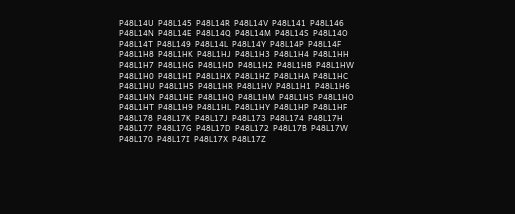P48L14U  P48L145  P48L14R  P48L14V  P48L141  P48L146  P48L14N  P48L14E  P48L14Q  P48L14M  P48L14S  P48L14O  P48L14T  P48L149  P48L14L  P48L14Y  P48L14P  P48L14F
P48L1H8  P48L1HK  P48L1HJ  P48L1H3  P48L1H4  P48L1HH  P48L1H7  P48L1HG  P48L1HD  P48L1H2  P48L1HB  P48L1HW  P48L1H0  P48L1HI  P48L1HX  P48L1HZ  P48L1HA  P48L1HC  P48L1HU  P48L1H5  P48L1HR  P48L1HV  P48L1H1  P48L1H6  P48L1HN  P48L1HE  P48L1HQ  P48L1HM  P48L1HS  P48L1HO  P48L1HT  P48L1H9  P48L1HL  P48L1HY  P48L1HP  P48L1HF
P48L178  P48L17K  P48L17J  P48L173  P48L174  P48L17H  P48L177  P48L17G  P48L17D  P48L172  P48L17B  P48L17W  P48L170  P48L17I  P48L17X  P48L17Z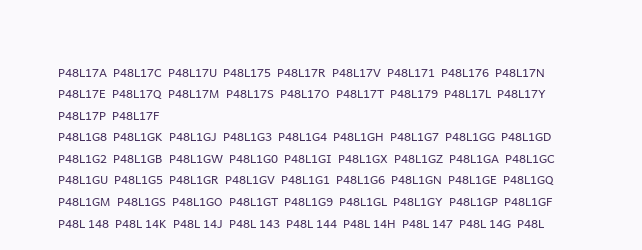P48L17A  P48L17C  P48L17U  P48L175  P48L17R  P48L17V  P48L171  P48L176  P48L17N  P48L17E  P48L17Q  P48L17M  P48L17S  P48L17O  P48L17T  P48L179  P48L17L  P48L17Y  P48L17P  P48L17F
P48L1G8  P48L1GK  P48L1GJ  P48L1G3  P48L1G4  P48L1GH  P48L1G7  P48L1GG  P48L1GD  P48L1G2  P48L1GB  P48L1GW  P48L1G0  P48L1GI  P48L1GX  P48L1GZ  P48L1GA  P48L1GC  P48L1GU  P48L1G5  P48L1GR  P48L1GV  P48L1G1  P48L1G6  P48L1GN  P48L1GE  P48L1GQ  P48L1GM  P48L1GS  P48L1GO  P48L1GT  P48L1G9  P48L1GL  P48L1GY  P48L1GP  P48L1GF
P48L 148  P48L 14K  P48L 14J  P48L 143  P48L 144  P48L 14H  P48L 147  P48L 14G  P48L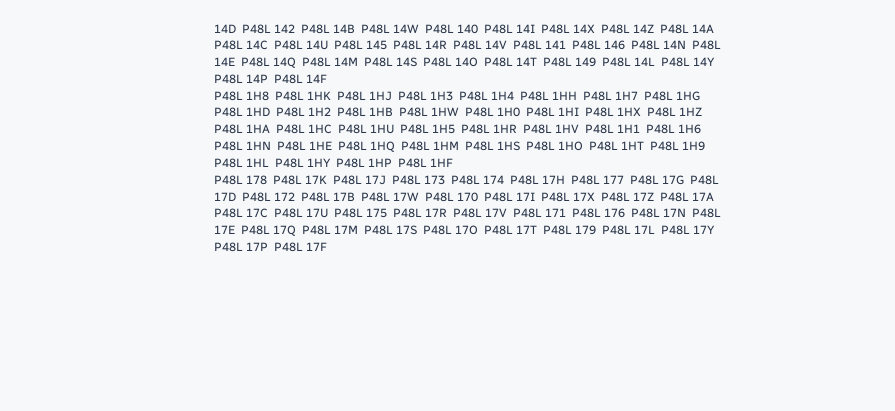14D  P48L 142  P48L 14B  P48L 14W  P48L 140  P48L 14I  P48L 14X  P48L 14Z  P48L 14A  P48L 14C  P48L 14U  P48L 145  P48L 14R  P48L 14V  P48L 141  P48L 146  P48L 14N  P48L 14E  P48L 14Q  P48L 14M  P48L 14S  P48L 14O  P48L 14T  P48L 149  P48L 14L  P48L 14Y  P48L 14P  P48L 14F
P48L 1H8  P48L 1HK  P48L 1HJ  P48L 1H3  P48L 1H4  P48L 1HH  P48L 1H7  P48L 1HG  P48L 1HD  P48L 1H2  P48L 1HB  P48L 1HW  P48L 1H0  P48L 1HI  P48L 1HX  P48L 1HZ  P48L 1HA  P48L 1HC  P48L 1HU  P48L 1H5  P48L 1HR  P48L 1HV  P48L 1H1  P48L 1H6  P48L 1HN  P48L 1HE  P48L 1HQ  P48L 1HM  P48L 1HS  P48L 1HO  P48L 1HT  P48L 1H9  P48L 1HL  P48L 1HY  P48L 1HP  P48L 1HF
P48L 178  P48L 17K  P48L 17J  P48L 173  P48L 174  P48L 17H  P48L 177  P48L 17G  P48L 17D  P48L 172  P48L 17B  P48L 17W  P48L 170  P48L 17I  P48L 17X  P48L 17Z  P48L 17A  P48L 17C  P48L 17U  P48L 175  P48L 17R  P48L 17V  P48L 171  P48L 176  P48L 17N  P48L 17E  P48L 17Q  P48L 17M  P48L 17S  P48L 17O  P48L 17T  P48L 179  P48L 17L  P48L 17Y  P48L 17P  P48L 17F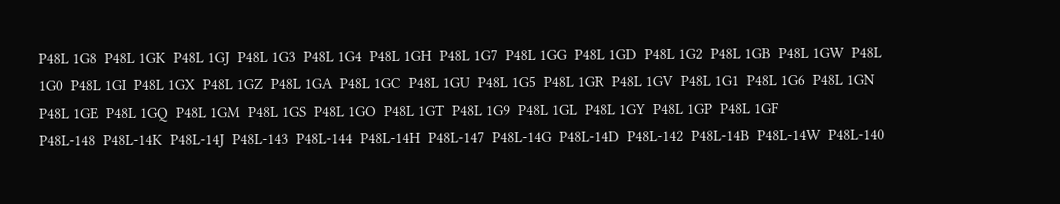P48L 1G8  P48L 1GK  P48L 1GJ  P48L 1G3  P48L 1G4  P48L 1GH  P48L 1G7  P48L 1GG  P48L 1GD  P48L 1G2  P48L 1GB  P48L 1GW  P48L 1G0  P48L 1GI  P48L 1GX  P48L 1GZ  P48L 1GA  P48L 1GC  P48L 1GU  P48L 1G5  P48L 1GR  P48L 1GV  P48L 1G1  P48L 1G6  P48L 1GN  P48L 1GE  P48L 1GQ  P48L 1GM  P48L 1GS  P48L 1GO  P48L 1GT  P48L 1G9  P48L 1GL  P48L 1GY  P48L 1GP  P48L 1GF
P48L-148  P48L-14K  P48L-14J  P48L-143  P48L-144  P48L-14H  P48L-147  P48L-14G  P48L-14D  P48L-142  P48L-14B  P48L-14W  P48L-140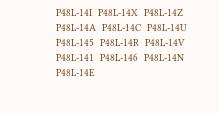P48L-14I  P48L-14X  P48L-14Z  P48L-14A  P48L-14C  P48L-14U  P48L-145  P48L-14R  P48L-14V  P48L-141  P48L-146  P48L-14N  P48L-14E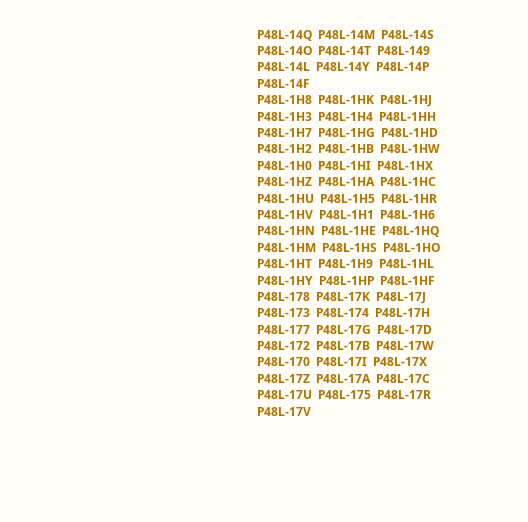P48L-14Q  P48L-14M  P48L-14S  P48L-14O  P48L-14T  P48L-149  P48L-14L  P48L-14Y  P48L-14P  P48L-14F
P48L-1H8  P48L-1HK  P48L-1HJ  P48L-1H3  P48L-1H4  P48L-1HH  P48L-1H7  P48L-1HG  P48L-1HD  P48L-1H2  P48L-1HB  P48L-1HW  P48L-1H0  P48L-1HI  P48L-1HX  P48L-1HZ  P48L-1HA  P48L-1HC  P48L-1HU  P48L-1H5  P48L-1HR  P48L-1HV  P48L-1H1  P48L-1H6  P48L-1HN  P48L-1HE  P48L-1HQ  P48L-1HM  P48L-1HS  P48L-1HO  P48L-1HT  P48L-1H9  P48L-1HL  P48L-1HY  P48L-1HP  P48L-1HF
P48L-178  P48L-17K  P48L-17J  P48L-173  P48L-174  P48L-17H  P48L-177  P48L-17G  P48L-17D  P48L-172  P48L-17B  P48L-17W  P48L-170  P48L-17I  P48L-17X  P48L-17Z  P48L-17A  P48L-17C  P48L-17U  P48L-175  P48L-17R  P48L-17V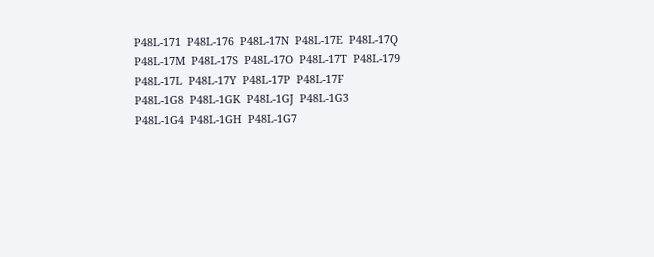P48L-171  P48L-176  P48L-17N  P48L-17E  P48L-17Q  P48L-17M  P48L-17S  P48L-17O  P48L-17T  P48L-179  P48L-17L  P48L-17Y  P48L-17P  P48L-17F
P48L-1G8  P48L-1GK  P48L-1GJ  P48L-1G3  P48L-1G4  P48L-1GH  P48L-1G7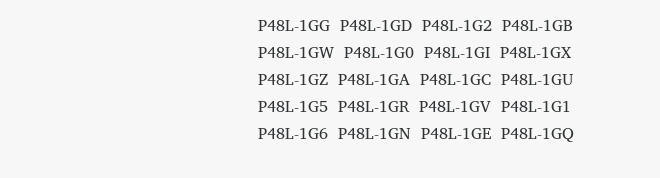P48L-1GG  P48L-1GD  P48L-1G2  P48L-1GB  P48L-1GW  P48L-1G0  P48L-1GI  P48L-1GX  P48L-1GZ  P48L-1GA  P48L-1GC  P48L-1GU  P48L-1G5  P48L-1GR  P48L-1GV  P48L-1G1  P48L-1G6  P48L-1GN  P48L-1GE  P48L-1GQ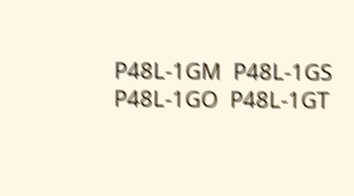P48L-1GM  P48L-1GS  P48L-1GO  P48L-1GT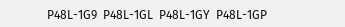P48L-1G9  P48L-1GL  P48L-1GY  P48L-1GP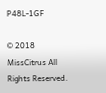P48L-1GF

© 2018 MissCitrus All Rights Reserved.